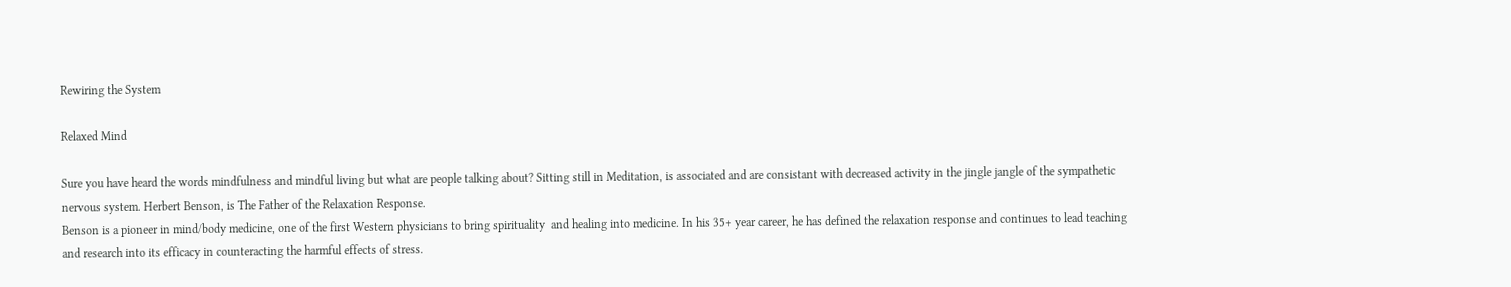Rewiring the System

Relaxed Mind

Sure you have heard the words mindfulness and mindful living but what are people talking about? Sitting still in Meditation, is associated and are consistant with decreased activity in the jingle jangle of the sympathetic nervous system. Herbert Benson, is The Father of the Relaxation Response.
Benson is a pioneer in mind/body medicine, one of the first Western physicians to bring spirituality  and healing into medicine. In his 35+ year career, he has defined the relaxation response and continues to lead teaching and research into its efficacy in counteracting the harmful effects of stress.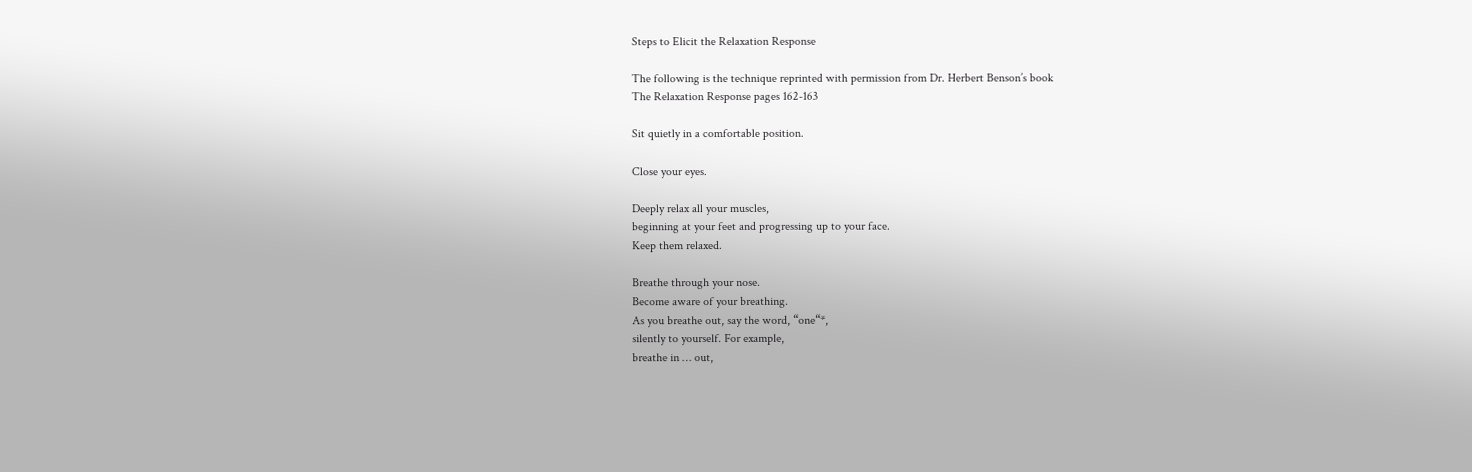Steps to Elicit the Relaxation Response

The following is the technique reprinted with permission from Dr. Herbert Benson’s book
The Relaxation Response pages 162-163

Sit quietly in a comfortable position.

Close your eyes.

Deeply relax all your muscles,
beginning at your feet and progressing up to your face.
Keep them relaxed.

Breathe through your nose.
Become aware of your breathing.
As you breathe out, say the word, “one“*,
silently to yourself. For example,
breathe in … out,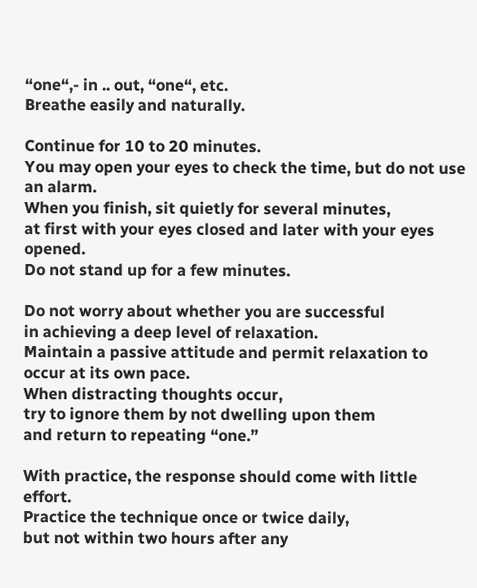“one“,- in .. out, “one“, etc.
Breathe easily and naturally.

Continue for 10 to 20 minutes.
You may open your eyes to check the time, but do not use an alarm.
When you finish, sit quietly for several minutes,
at first with your eyes closed and later with your eyes opened.
Do not stand up for a few minutes.

Do not worry about whether you are successful
in achieving a deep level of relaxation.
Maintain a passive attitude and permit relaxation to occur at its own pace.
When distracting thoughts occur,
try to ignore them by not dwelling upon them
and return to repeating “one.”

With practice, the response should come with little effort.
Practice the technique once or twice daily,
but not within two hours after any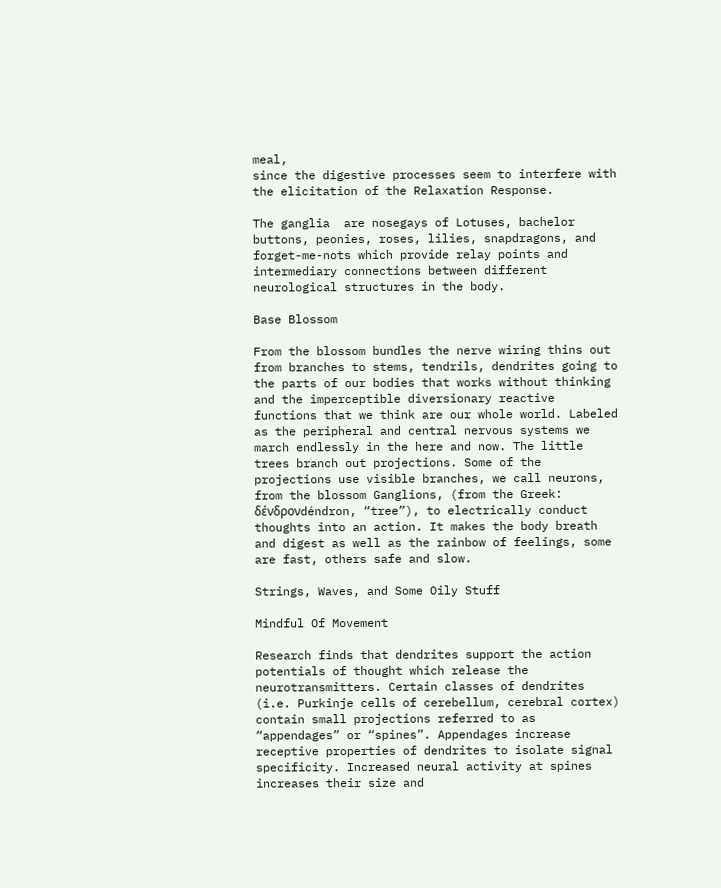meal,
since the digestive processes seem to interfere with
the elicitation of the Relaxation Response.

The ganglia  are nosegays of Lotuses, bachelor buttons, peonies, roses, lilies, snapdragons, and forget-me-nots which provide relay points and intermediary connections between different neurological structures in the body.

Base Blossom

From the blossom bundles the nerve wiring thins out from branches to stems, tendrils, dendrites going to the parts of our bodies that works without thinking and the imperceptible diversionary reactive functions that we think are our whole world. Labeled as the peripheral and central nervous systems we march endlessly in the here and now. The little trees branch out projections. Some of the projections use visible branches, we call neurons, from the blossom Ganglions, (from the Greek: δένδρονdéndron, “tree”), to electrically conduct thoughts into an action. It makes the body breath and digest as well as the rainbow of feelings, some are fast, others safe and slow.

Strings, Waves, and Some Oily Stuff

Mindful Of Movement

Research finds that dendrites support the action potentials of thought which release the neurotransmitters. Certain classes of dendrites (i.e. Purkinje cells of cerebellum, cerebral cortex) contain small projections referred to as “appendages” or “spines”. Appendages increase receptive properties of dendrites to isolate signal specificity. Increased neural activity at spines increases their size and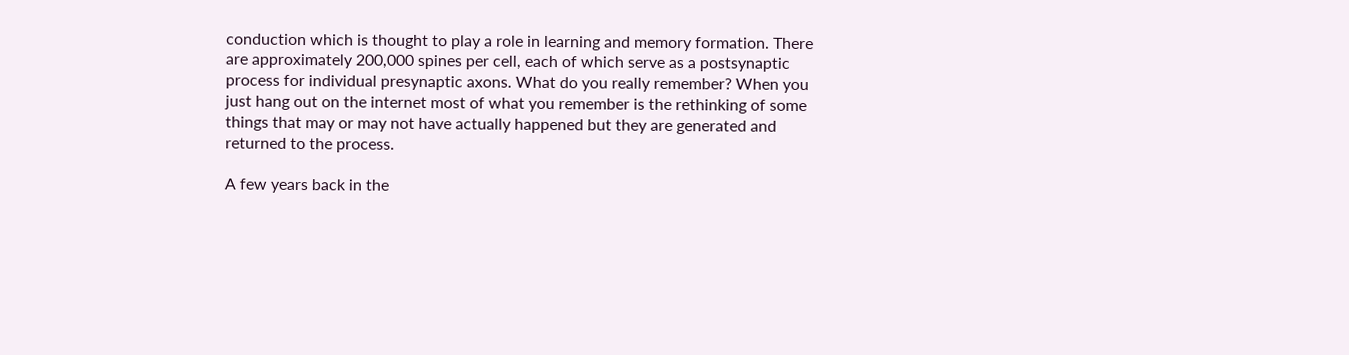conduction which is thought to play a role in learning and memory formation. There are approximately 200,000 spines per cell, each of which serve as a postsynaptic process for individual presynaptic axons. What do you really remember? When you just hang out on the internet most of what you remember is the rethinking of some things that may or may not have actually happened but they are generated and returned to the process.

A few years back in the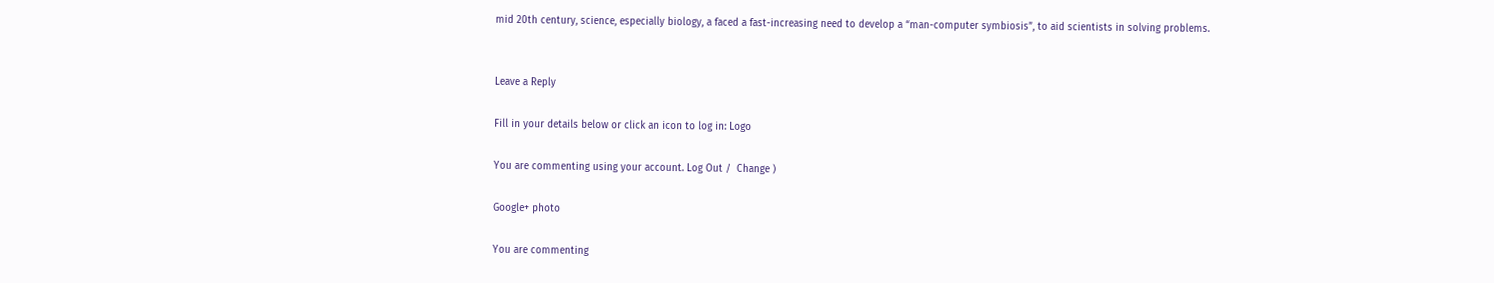mid 20th century, science, especially biology, a faced a fast-increasing need to develop a “man-computer symbiosis”, to aid scientists in solving problems.


Leave a Reply

Fill in your details below or click an icon to log in: Logo

You are commenting using your account. Log Out /  Change )

Google+ photo

You are commenting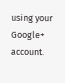using your Google+ account.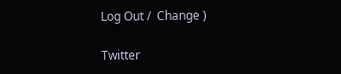Log Out /  Change )

Twitter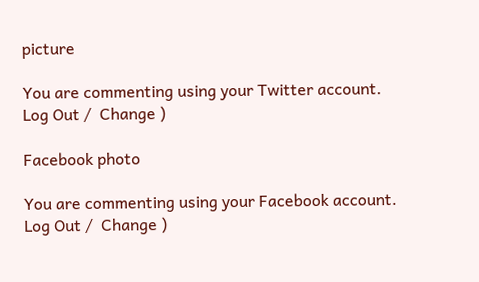picture

You are commenting using your Twitter account. Log Out /  Change )

Facebook photo

You are commenting using your Facebook account. Log Out /  Change )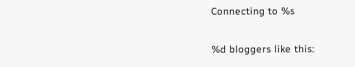Connecting to %s

%d bloggers like this: